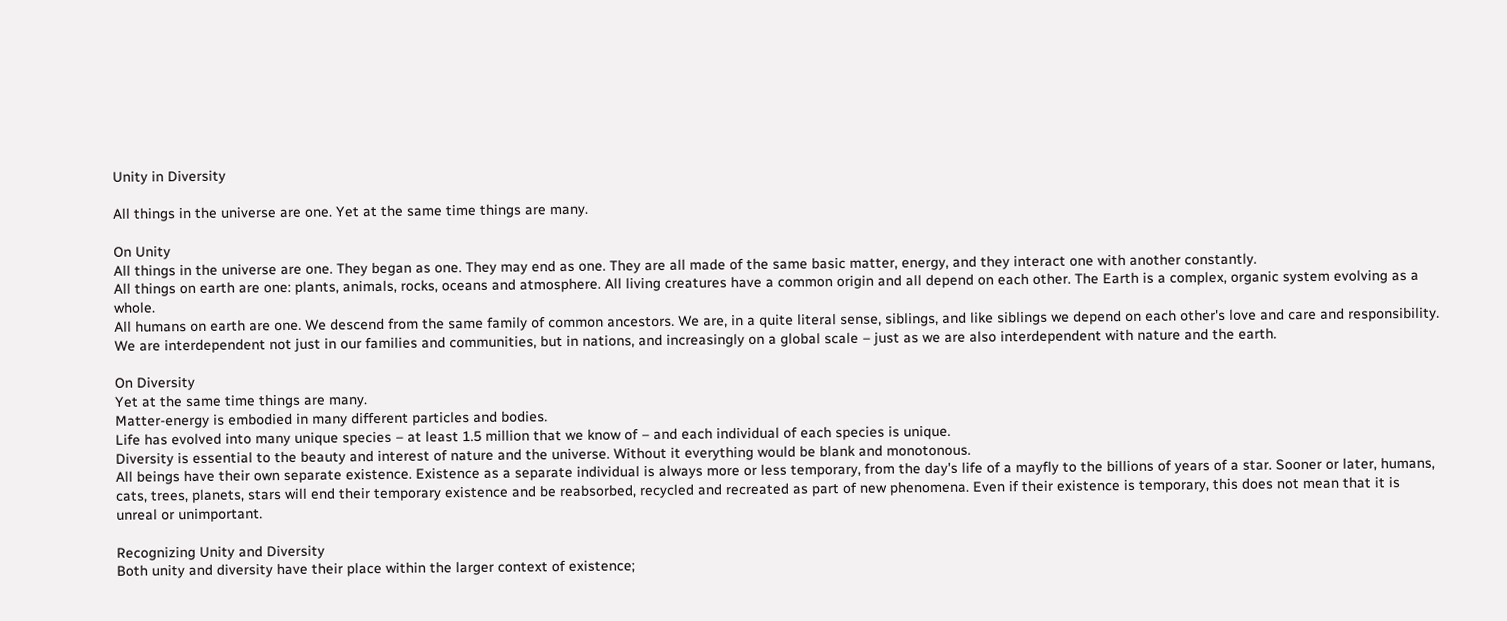Unity in Diversity

All things in the universe are one. Yet at the same time things are many.

On Unity
All things in the universe are one. They began as one. They may end as one. They are all made of the same basic matter, energy, and they interact one with another constantly.
All things on earth are one: plants, animals, rocks, oceans and atmosphere. All living creatures have a common origin and all depend on each other. The Earth is a complex, organic system evolving as a whole.
All humans on earth are one. We descend from the same family of common ancestors. We are, in a quite literal sense, siblings, and like siblings we depend on each other's love and care and responsibility. We are interdependent not just in our families and communities, but in nations, and increasingly on a global scale – just as we are also interdependent with nature and the earth.

On Diversity
Yet at the same time things are many.
Matter-energy is embodied in many different particles and bodies.
Life has evolved into many unique species – at least 1.5 million that we know of – and each individual of each species is unique.
Diversity is essential to the beauty and interest of nature and the universe. Without it everything would be blank and monotonous.
All beings have their own separate existence. Existence as a separate individual is always more or less temporary, from the day's life of a mayfly to the billions of years of a star. Sooner or later, humans, cats, trees, planets, stars will end their temporary existence and be reabsorbed, recycled and recreated as part of new phenomena. Even if their existence is temporary, this does not mean that it is unreal or unimportant.

Recognizing Unity and Diversity
Both unity and diversity have their place within the larger context of existence;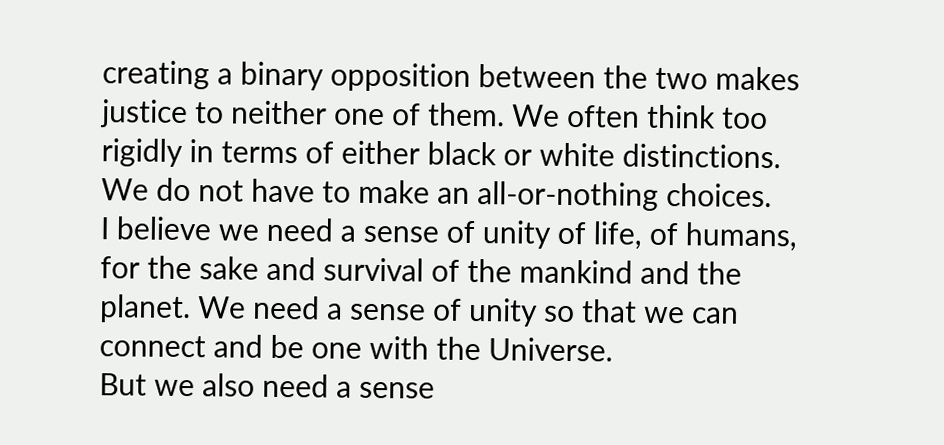creating a binary opposition between the two makes justice to neither one of them. We often think too rigidly in terms of either black or white distinctions. We do not have to make an all-or-nothing choices.
I believe we need a sense of unity of life, of humans, for the sake and survival of the mankind and the planet. We need a sense of unity so that we can connect and be one with the Universe.
But we also need a sense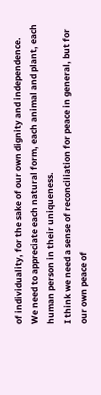of individuality, for the sake of our own dignity and independence. We need to appreciate each natural form, each animal and plant, each human person in their uniqueness.
I think we need a sense of reconciliation for peace in general, but for our own peace of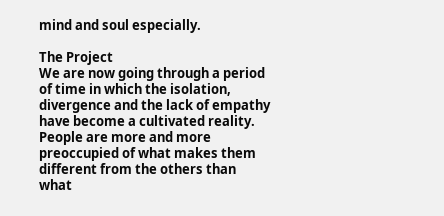mind and soul especially.

The Project
We are now going through a period of time in which the isolation, divergence and the lack of empathy have become a cultivated reality. People are more and more preoccupied of what makes them different from the others than what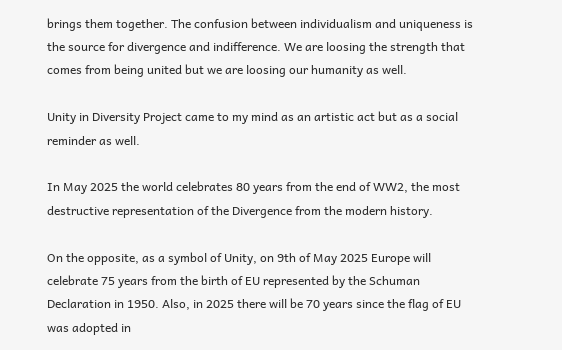brings them together. The confusion between individualism and uniqueness is the source for divergence and indifference. We are loosing the strength that comes from being united but we are loosing our humanity as well.

Unity in Diversity Project came to my mind as an artistic act but as a social reminder as well.

In May 2025 the world celebrates 80 years from the end of WW2, the most destructive representation of the Divergence from the modern history.

On the opposite, as a symbol of Unity, on 9th of May 2025 Europe will celebrate 75 years from the birth of EU represented by the Schuman Declaration in 1950. Also, in 2025 there will be 70 years since the flag of EU was adopted in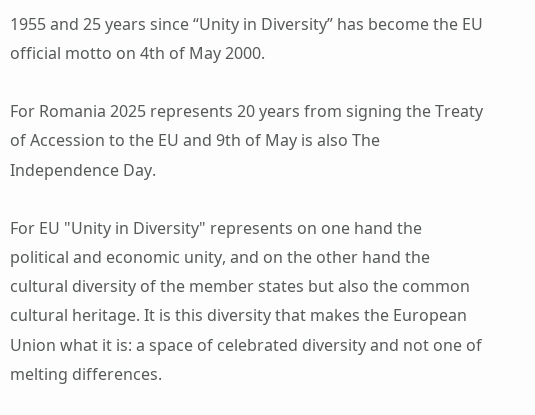1955 and 25 years since “Unity in Diversity” has become the EU official motto on 4th of May 2000.

For Romania 2025 represents 20 years from signing the Treaty of Accession to the EU and 9th of May is also The Independence Day.

For EU "Unity in Diversity" represents on one hand the political and economic unity, and on the other hand the cultural diversity of the member states but also the common cultural heritage. It is this diversity that makes the European Union what it is: a space of celebrated diversity and not one of melting differences.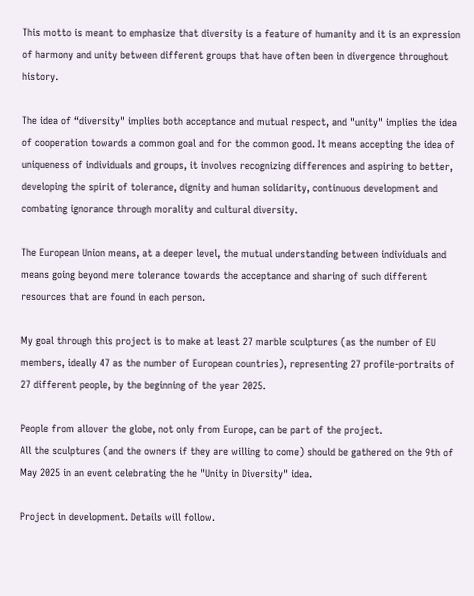This motto is meant to emphasize that diversity is a feature of humanity and it is an expression of harmony and unity between different groups that have often been in divergence throughout history.

The idea of “diversity" implies both acceptance and mutual respect, and "unity" implies the idea of cooperation towards a common goal and for the common good. It means accepting the idea of uniqueness of individuals and groups, it involves recognizing differences and aspiring to better, developing the spirit of tolerance, dignity and human solidarity, continuous development and combating ignorance through morality and cultural diversity.

The European Union means, at a deeper level, the mutual understanding between individuals and means going beyond mere tolerance towards the acceptance and sharing of such different resources that are found in each person.

My goal through this project is to make at least 27 marble sculptures (as the number of EU members, ideally 47 as the number of European countries), representing 27 profile-portraits of 27 different people, by the beginning of the year 2025.

People from allover the globe, not only from Europe, can be part of the project.
All the sculptures (and the owners if they are willing to come) should be gathered on the 9th of May 2025 in an event celebrating the he "Unity in Diversity" idea.

Project in development. Details will follow.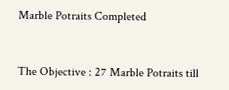Marble Potraits Completed


The Objective : 27 Marble Potraits till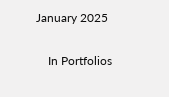January 2025


    In Portfolios